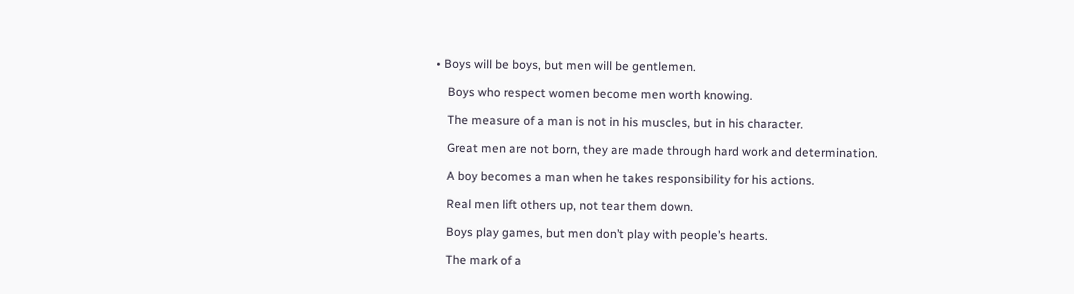• Boys will be boys, but men will be gentlemen.

    Boys who respect women become men worth knowing.

    The measure of a man is not in his muscles, but in his character.

    Great men are not born, they are made through hard work and determination.

    A boy becomes a man when he takes responsibility for his actions.

    Real men lift others up, not tear them down.

    Boys play games, but men don’t play with people’s hearts.

    The mark of a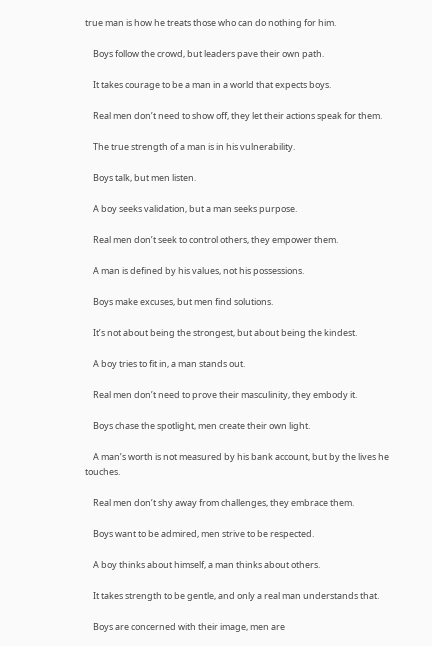true man is how he treats those who can do nothing for him.

    Boys follow the crowd, but leaders pave their own path.

    It takes courage to be a man in a world that expects boys.

    Real men don’t need to show off, they let their actions speak for them.

    The true strength of a man is in his vulnerability.

    Boys talk, but men listen.

    A boy seeks validation, but a man seeks purpose.

    Real men don’t seek to control others, they empower them.

    A man is defined by his values, not his possessions.

    Boys make excuses, but men find solutions.

    It’s not about being the strongest, but about being the kindest.

    A boy tries to fit in, a man stands out.

    Real men don’t need to prove their masculinity, they embody it.

    Boys chase the spotlight, men create their own light.

    A man’s worth is not measured by his bank account, but by the lives he touches.

    Real men don’t shy away from challenges, they embrace them.

    Boys want to be admired, men strive to be respected.

    A boy thinks about himself, a man thinks about others.

    It takes strength to be gentle, and only a real man understands that.

    Boys are concerned with their image, men are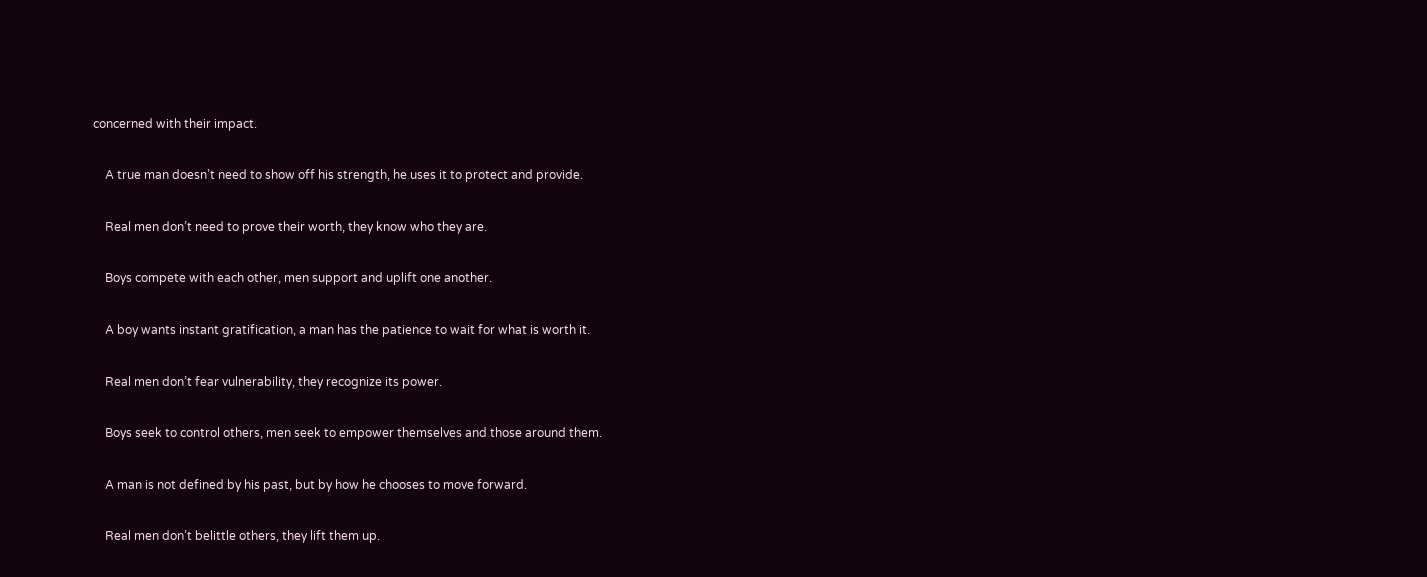concerned with their impact.

    A true man doesn’t need to show off his strength, he uses it to protect and provide.

    Real men don’t need to prove their worth, they know who they are.

    Boys compete with each other, men support and uplift one another.

    A boy wants instant gratification, a man has the patience to wait for what is worth it.

    Real men don’t fear vulnerability, they recognize its power.

    Boys seek to control others, men seek to empower themselves and those around them.

    A man is not defined by his past, but by how he chooses to move forward.

    Real men don’t belittle others, they lift them up.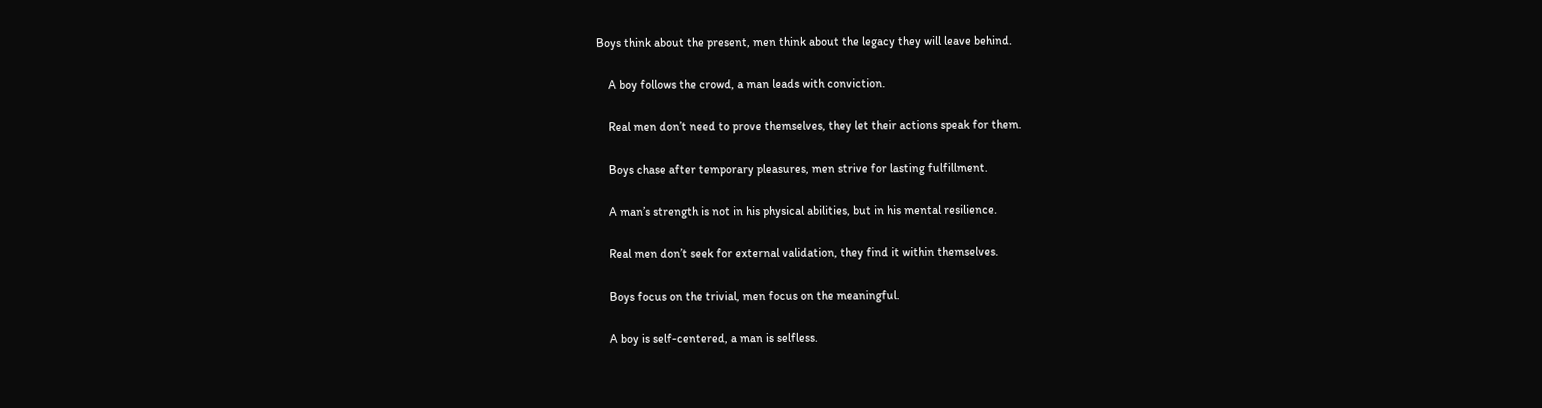Boys think about the present, men think about the legacy they will leave behind.

    A boy follows the crowd, a man leads with conviction.

    Real men don’t need to prove themselves, they let their actions speak for them.

    Boys chase after temporary pleasures, men strive for lasting fulfillment.

    A man’s strength is not in his physical abilities, but in his mental resilience.

    Real men don’t seek for external validation, they find it within themselves.

    Boys focus on the trivial, men focus on the meaningful.

    A boy is self-centered, a man is selfless.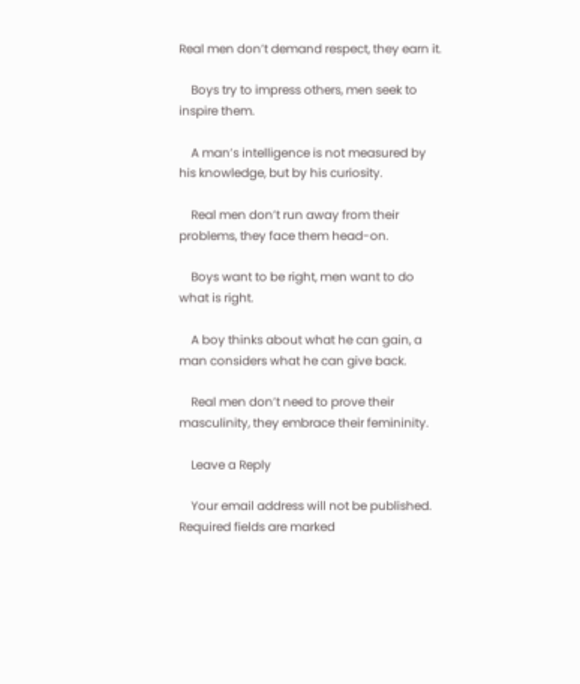Real men don’t demand respect, they earn it.

    Boys try to impress others, men seek to inspire them.

    A man’s intelligence is not measured by his knowledge, but by his curiosity.

    Real men don’t run away from their problems, they face them head-on.

    Boys want to be right, men want to do what is right.

    A boy thinks about what he can gain, a man considers what he can give back.

    Real men don’t need to prove their masculinity, they embrace their femininity.

    Leave a Reply

    Your email address will not be published. Required fields are marked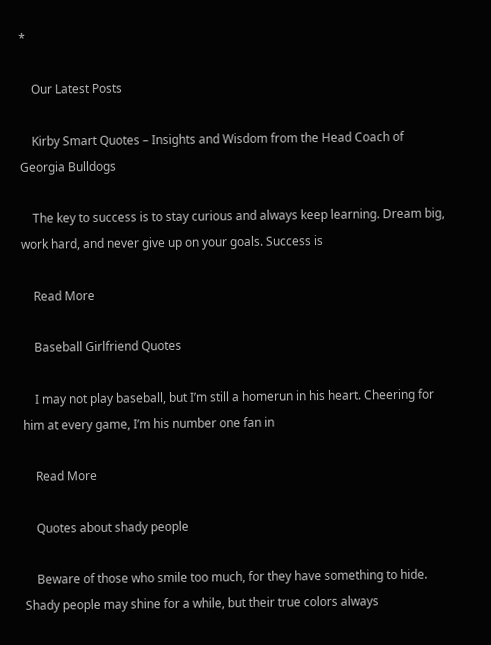*

    Our Latest Posts

    Kirby Smart Quotes – Insights and Wisdom from the Head Coach of Georgia Bulldogs

    The key to success is to stay curious and always keep learning. Dream big, work hard, and never give up on your goals. Success is

    Read More

    Baseball Girlfriend Quotes

    I may not play baseball, but I’m still a homerun in his heart. Cheering for him at every game, I’m his number one fan in

    Read More

    Quotes about shady people

    Beware of those who smile too much, for they have something to hide. Shady people may shine for a while, but their true colors always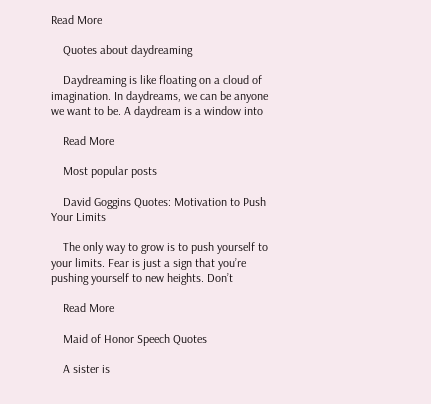Read More

    Quotes about daydreaming

    Daydreaming is like floating on a cloud of imagination. In daydreams, we can be anyone we want to be. A daydream is a window into

    Read More

    Most popular posts

    David Goggins Quotes: Motivation to Push Your Limits

    The only way to grow is to push yourself to your limits. Fear is just a sign that you’re pushing yourself to new heights. Don’t

    Read More

    Maid of Honor Speech Quotes

    A sister is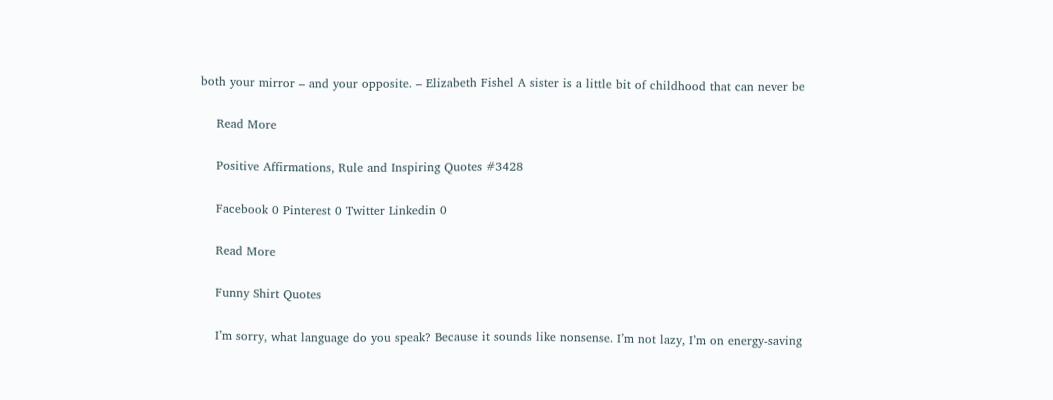both your mirror – and your opposite. – Elizabeth Fishel A sister is a little bit of childhood that can never be

    Read More

    Positive Affirmations, Rule and Inspiring Quotes #3428

    Facebook 0 Pinterest 0 Twitter Linkedin 0

    Read More

    Funny Shirt Quotes

    I’m sorry, what language do you speak? Because it sounds like nonsense. I’m not lazy, I’m on energy-saving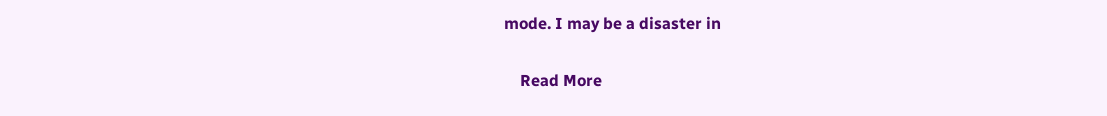mode. I may be a disaster in

    Read More